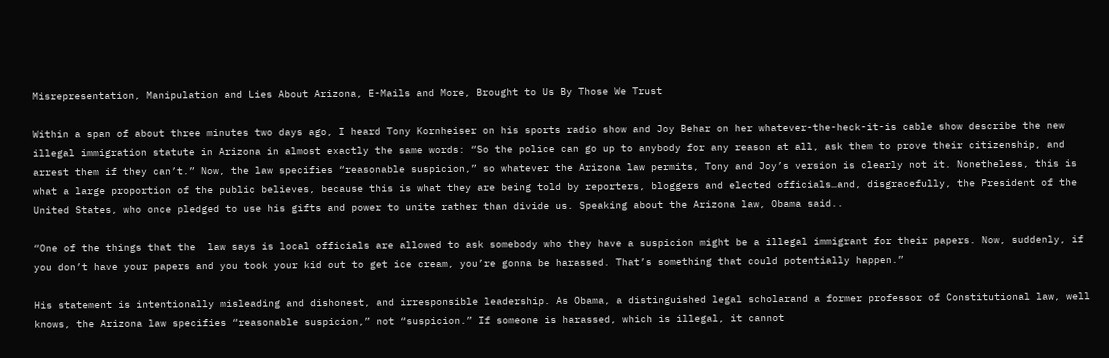Misrepresentation, Manipulation and Lies About Arizona, E-Mails and More, Brought to Us By Those We Trust

Within a span of about three minutes two days ago, I heard Tony Kornheiser on his sports radio show and Joy Behar on her whatever-the-heck-it-is cable show describe the new illegal immigration statute in Arizona in almost exactly the same words: “So the police can go up to anybody for any reason at all, ask them to prove their citizenship, and arrest them if they can’t.” Now, the law specifies “reasonable suspicion,” so whatever the Arizona law permits, Tony and Joy’s version is clearly not it. Nonetheless, this is what a large proportion of the public believes, because this is what they are being told by reporters, bloggers and elected officials…and, disgracefully, the President of the United States, who once pledged to use his gifts and power to unite rather than divide us. Speaking about the Arizona law, Obama said..

“One of the things that the  law says is local officials are allowed to ask somebody who they have a suspicion might be a illegal immigrant for their papers. Now, suddenly, if you don’t have your papers and you took your kid out to get ice cream, you’re gonna be harassed. That’s something that could potentially happen.”

His statement is intentionally misleading and dishonest, and irresponsible leadership. As Obama, a distinguished legal scholarand a former professor of Constitutional law, well knows, the Arizona law specifies “reasonable suspicion,” not “suspicion.” If someone is harassed, which is illegal, it cannot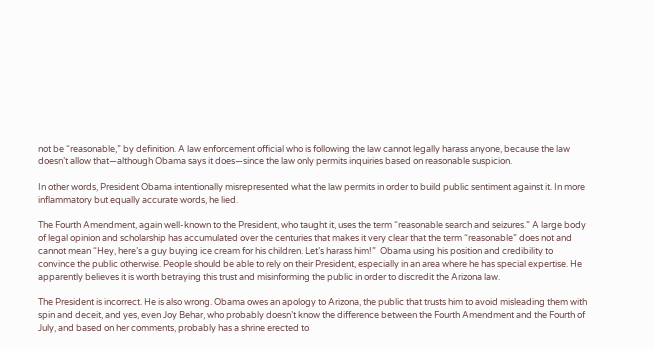not be “reasonable,” by definition. A law enforcement official who is following the law cannot legally harass anyone, because the law doesn’t allow that—although Obama says it does—since the law only permits inquiries based on reasonable suspicion.

In other words, President Obama intentionally misrepresented what the law permits in order to build public sentiment against it. In more inflammatory but equally accurate words, he lied.

The Fourth Amendment, again well-known to the President, who taught it, uses the term “reasonable search and seizures.” A large body of legal opinion and scholarship has accumulated over the centuries that makes it very clear that the term “reasonable” does not and cannot mean “Hey, here’s a guy buying ice cream for his children. Let’s harass him!”  Obama using his position and credibility to convince the public otherwise. People should be able to rely on their President, especially in an area where he has special expertise. He apparently believes it is worth betraying this trust and misinforming the public in order to discredit the Arizona law.

The President is incorrect. He is also wrong. Obama owes an apology to Arizona, the public that trusts him to avoid misleading them with spin and deceit, and yes, even Joy Behar, who probably doesn’t know the difference between the Fourth Amendment and the Fourth of July, and based on her comments, probably has a shrine erected to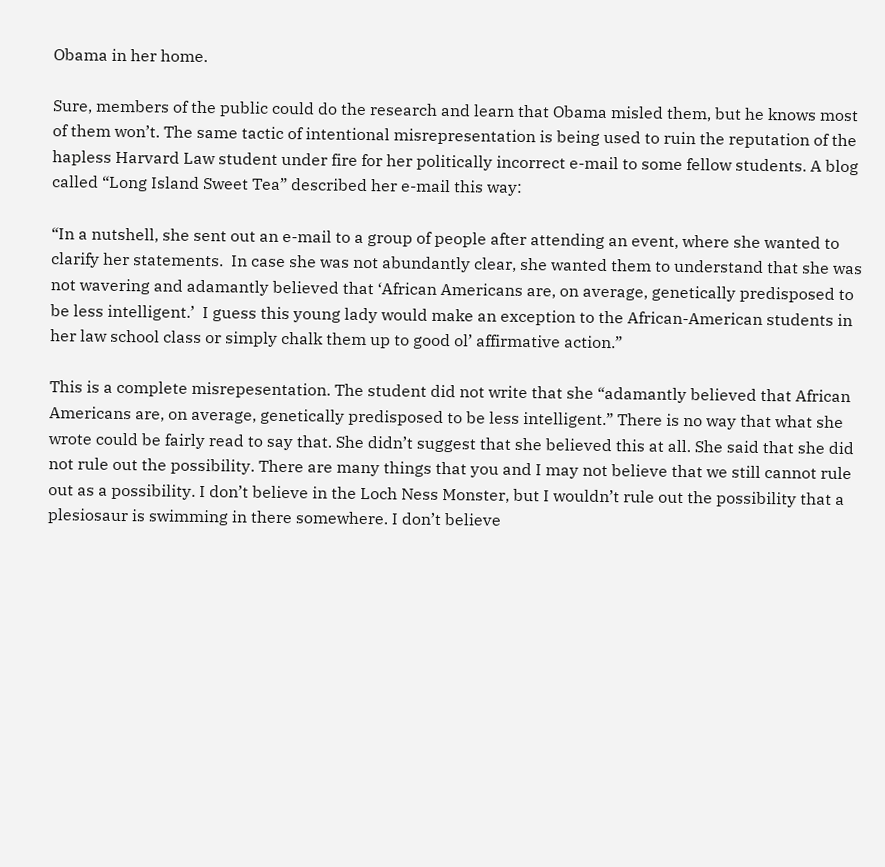Obama in her home.

Sure, members of the public could do the research and learn that Obama misled them, but he knows most of them won’t. The same tactic of intentional misrepresentation is being used to ruin the reputation of the hapless Harvard Law student under fire for her politically incorrect e-mail to some fellow students. A blog called “Long Island Sweet Tea” described her e-mail this way:

“In a nutshell, she sent out an e-mail to a group of people after attending an event, where she wanted to clarify her statements.  In case she was not abundantly clear, she wanted them to understand that she was not wavering and adamantly believed that ‘African Americans are, on average, genetically predisposed to be less intelligent.’  I guess this young lady would make an exception to the African-American students in her law school class or simply chalk them up to good ol’ affirmative action.”

This is a complete misrepesentation. The student did not write that she “adamantly believed that African Americans are, on average, genetically predisposed to be less intelligent.” There is no way that what she wrote could be fairly read to say that. She didn’t suggest that she believed this at all. She said that she did not rule out the possibility. There are many things that you and I may not believe that we still cannot rule out as a possibility. I don’t believe in the Loch Ness Monster, but I wouldn’t rule out the possibility that a plesiosaur is swimming in there somewhere. I don’t believe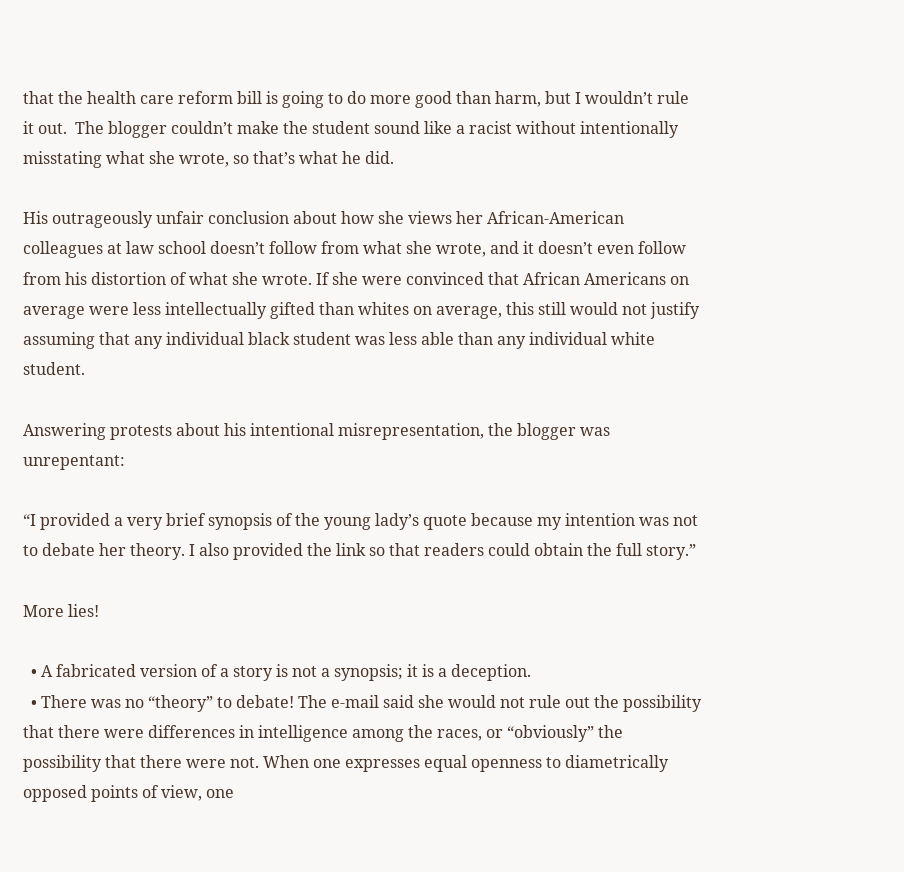that the health care reform bill is going to do more good than harm, but I wouldn’t rule it out.  The blogger couldn’t make the student sound like a racist without intentionally misstating what she wrote, so that’s what he did.

His outrageously unfair conclusion about how she views her African-American colleagues at law school doesn’t follow from what she wrote, and it doesn’t even follow from his distortion of what she wrote. If she were convinced that African Americans on average were less intellectually gifted than whites on average, this still would not justify assuming that any individual black student was less able than any individual white student.

Answering protests about his intentional misrepresentation, the blogger was unrepentant:

“I provided a very brief synopsis of the young lady’s quote because my intention was not to debate her theory. I also provided the link so that readers could obtain the full story.”

More lies!

  • A fabricated version of a story is not a synopsis; it is a deception.
  • There was no “theory” to debate! The e-mail said she would not rule out the possibility that there were differences in intelligence among the races, or “obviously” the possibility that there were not. When one expresses equal openness to diametrically opposed points of view, one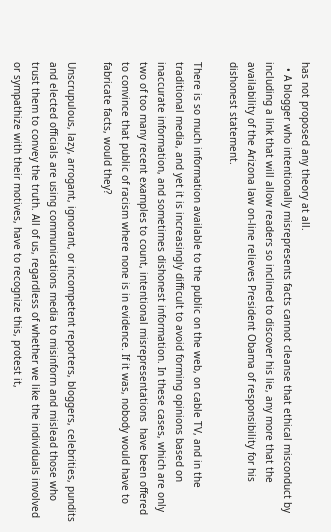has not proposed any theory at all.
  • A blogger who intentionally misrepresents facts cannot cleanse that ethical misconduct by including a link that will allow readers so inclined to discover his lie, any more that the availability of the Arizona law on-line relieves President Obama of responsibility for his dishonest statement.

There is so much information available to the public on the web, on cable TV, and in the traditional media, and yet it is increasingly difficult to avoid forming opinions based on inaccurate information, and sometimes dishonest information. In these cases, which are only two of too many recent examples to count, intentional misrepresentations  have been offered to convince that public of racism where none is in evidence. If it was, nobody would have to fabricate facts, would they?

Unscrupulous, lazy, arrogant, ignorant, or incompetent reporters, bloggers, celebrities, pundits and elected officials are using communications media to misinform and mislead those who trust them to convey the truth. All of us, regardless of whether we like the individuals involved or sympathize with their motives, have to recognize this, protest it,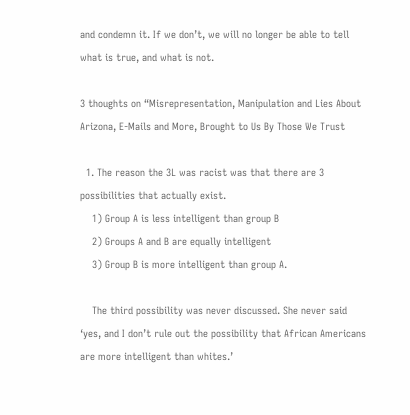and condemn it. If we don’t, we will no longer be able to tell what is true, and what is not.

3 thoughts on “Misrepresentation, Manipulation and Lies About Arizona, E-Mails and More, Brought to Us By Those We Trust

  1. The reason the 3L was racist was that there are 3 possibilities that actually exist.
    1) Group A is less intelligent than group B
    2) Groups A and B are equally intelligent
    3) Group B is more intelligent than group A.

    The third possibility was never discussed. She never said ‘yes, and I don’t rule out the possibility that African Americans are more intelligent than whites.’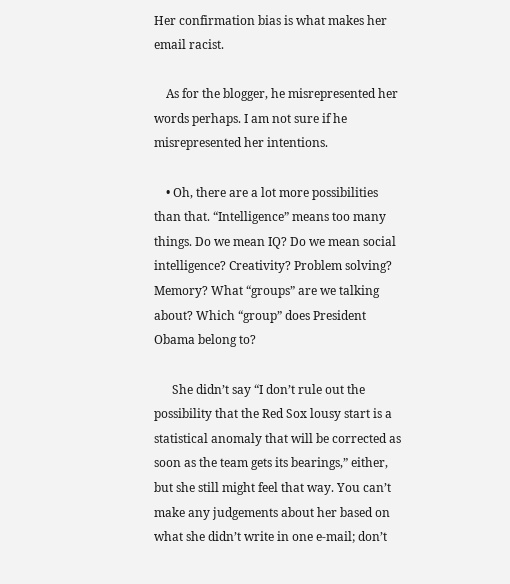Her confirmation bias is what makes her email racist.

    As for the blogger, he misrepresented her words perhaps. I am not sure if he misrepresented her intentions.

    • Oh, there are a lot more possibilities than that. “Intelligence” means too many things. Do we mean IQ? Do we mean social intelligence? Creativity? Problem solving? Memory? What “groups” are we talking about? Which “group” does President Obama belong to?

      She didn’t say “I don’t rule out the possibility that the Red Sox lousy start is a statistical anomaly that will be corrected as soon as the team gets its bearings,” either, but she still might feel that way. You can’t make any judgements about her based on what she didn’t write in one e-mail; don’t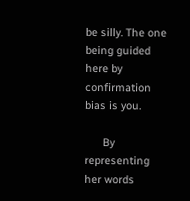be silly. The one being guided here by confirmation bias is you.

      By representing her words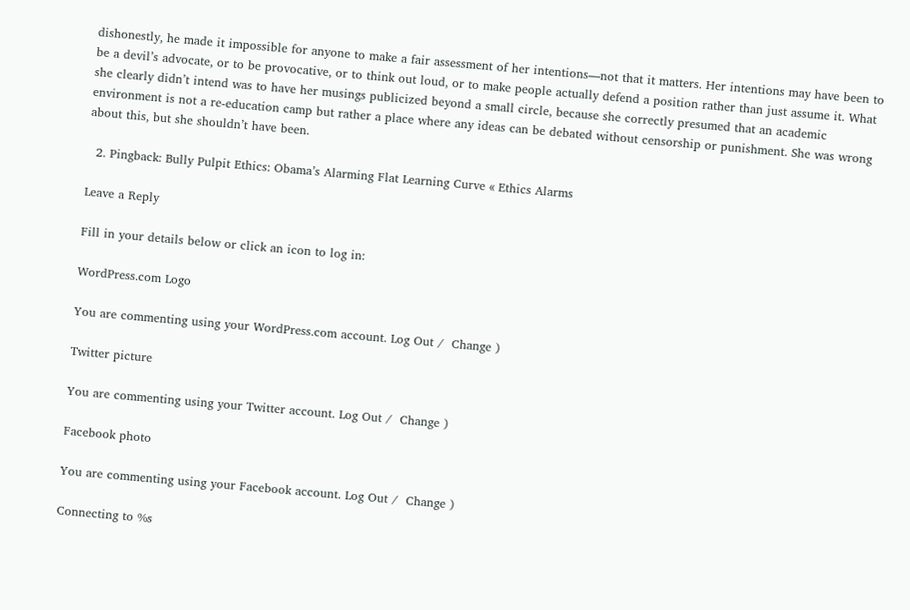dishonestly, he made it impossible for anyone to make a fair assessment of her intentions—not that it matters. Her intentions may have been to be a devil’s advocate, or to be provocative, or to think out loud, or to make people actually defend a position rather than just assume it. What she clearly didn’t intend was to have her musings publicized beyond a small circle, because she correctly presumed that an academic environment is not a re-education camp but rather a place where any ideas can be debated without censorship or punishment. She was wrong about this, but she shouldn’t have been.

  2. Pingback: Bully Pulpit Ethics: Obama’s Alarming Flat Learning Curve « Ethics Alarms

Leave a Reply

Fill in your details below or click an icon to log in:

WordPress.com Logo

You are commenting using your WordPress.com account. Log Out /  Change )

Twitter picture

You are commenting using your Twitter account. Log Out /  Change )

Facebook photo

You are commenting using your Facebook account. Log Out /  Change )

Connecting to %s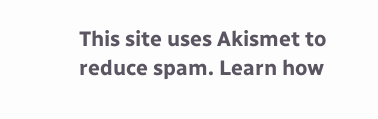This site uses Akismet to reduce spam. Learn how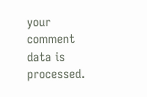your comment data is processed.